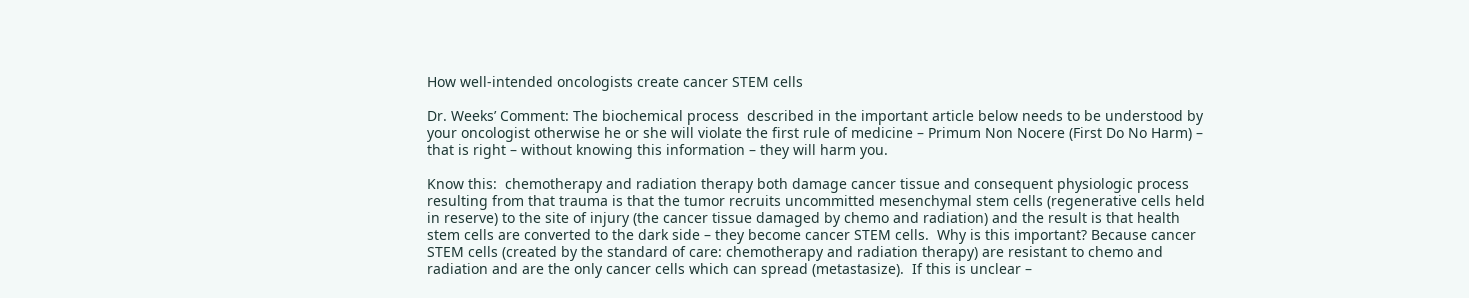How well-intended oncologists create cancer STEM cells

Dr. Weeks’ Comment: The biochemical process  described in the important article below needs to be understood by your oncologist otherwise he or she will violate the first rule of medicine – Primum Non Nocere (First Do No Harm) – that is right – without knowing this information – they will harm you.

Know this:  chemotherapy and radiation therapy both damage cancer tissue and consequent physiologic process resulting from that trauma is that the tumor recruits uncommitted mesenchymal stem cells (regenerative cells held in reserve) to the site of injury (the cancer tissue damaged by chemo and radiation) and the result is that health stem cells are converted to the dark side – they become cancer STEM cells.  Why is this important? Because cancer STEM cells (created by the standard of care: chemotherapy and radiation therapy) are resistant to chemo and radiation and are the only cancer cells which can spread (metastasize).  If this is unclear –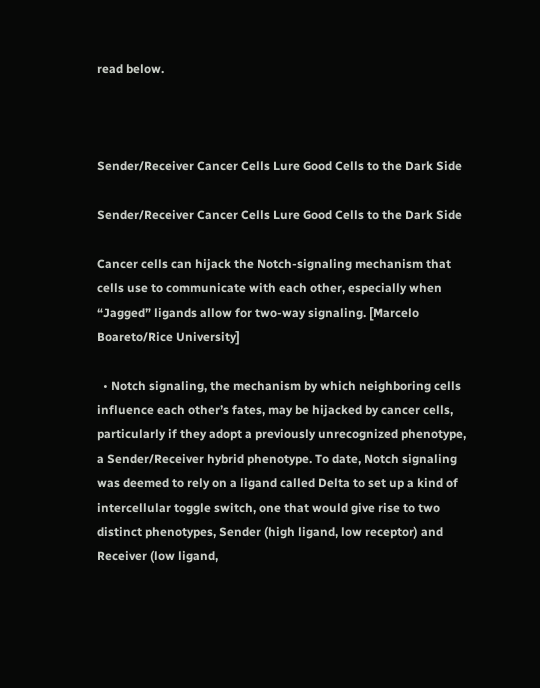read below.



Sender/Receiver Cancer Cells Lure Good Cells to the Dark Side

Sender/Receiver Cancer Cells Lure Good Cells to the Dark Side

Cancer cells can hijack the Notch-signaling mechanism that cells use to communicate with each other, especially when “Jagged” ligands allow for two-way signaling. [Marcelo Boareto/Rice University]

  • Notch signaling, the mechanism by which neighboring cells influence each other’s fates, may be hijacked by cancer cells, particularly if they adopt a previously unrecognized phenotype, a Sender/Receiver hybrid phenotype. To date, Notch signaling was deemed to rely on a ligand called Delta to set up a kind of intercellular toggle switch, one that would give rise to two distinct phenotypes, Sender (high ligand, low receptor) and Receiver (low ligand,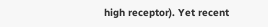high receptor). Yet recent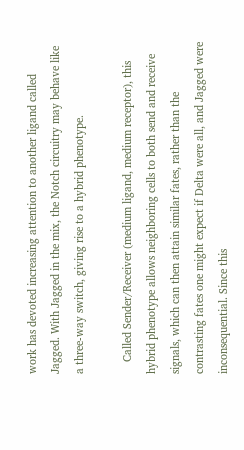work has devoted increasing attention to another ligand called Jagged. With Jagged in the mix, the Notch circuitry may behave like a three-way switch, giving rise to a hybrid phenotype.

    Called Sender/Receiver (medium ligand, medium receptor), this hybrid phenotype allows neighboring cells to both send and receive signals, which can then attain similar fates, rather than the contrasting fates one might expect if Delta were all, and Jagged were inconsequential. Since this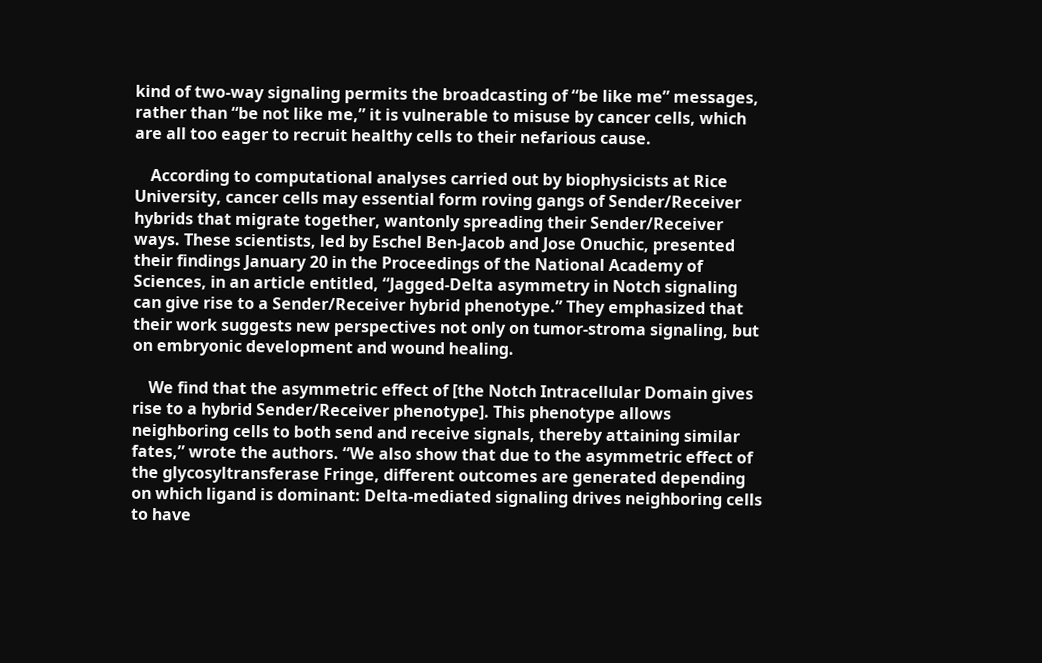kind of two-way signaling permits the broadcasting of “be like me” messages, rather than “be not like me,” it is vulnerable to misuse by cancer cells, which are all too eager to recruit healthy cells to their nefarious cause.

    According to computational analyses carried out by biophysicists at Rice University, cancer cells may essential form roving gangs of Sender/Receiver hybrids that migrate together, wantonly spreading their Sender/Receiver ways. These scientists, led by Eschel Ben-Jacob and Jose Onuchic, presented their findings January 20 in the Proceedings of the National Academy of Sciences, in an article entitled, “Jagged-Delta asymmetry in Notch signaling can give rise to a Sender/Receiver hybrid phenotype.” They emphasized that their work suggests new perspectives not only on tumor-stroma signaling, but on embryonic development and wound healing.

    We find that the asymmetric effect of [the Notch Intracellular Domain gives rise to a hybrid Sender/Receiver phenotype]. This phenotype allows neighboring cells to both send and receive signals, thereby attaining similar fates,” wrote the authors. “We also show that due to the asymmetric effect of the glycosyltransferase Fringe, different outcomes are generated depending on which ligand is dominant: Delta-mediated signaling drives neighboring cells to have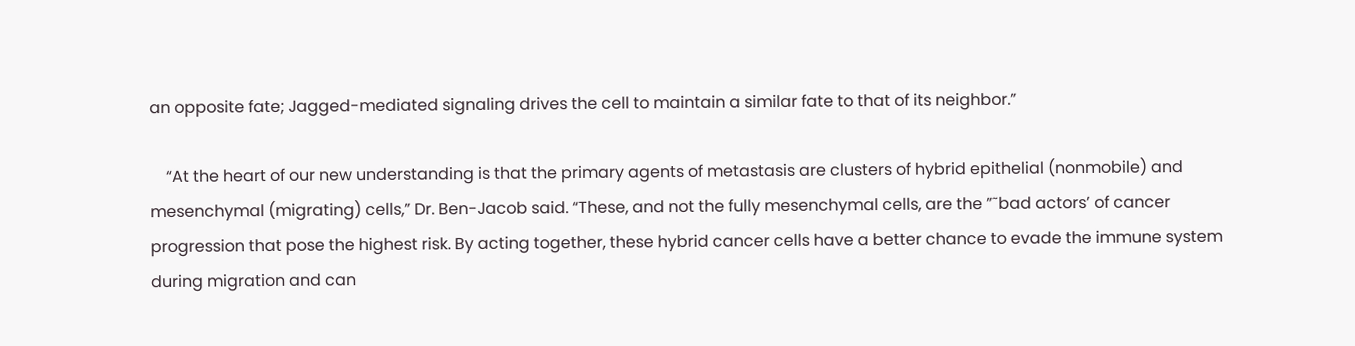an opposite fate; Jagged-mediated signaling drives the cell to maintain a similar fate to that of its neighbor.”

    “At the heart of our new understanding is that the primary agents of metastasis are clusters of hybrid epithelial (nonmobile) and mesenchymal (migrating) cells,” Dr. Ben-Jacob said. “These, and not the fully mesenchymal cells, are the ”˜bad actors’ of cancer progression that pose the highest risk. By acting together, these hybrid cancer cells have a better chance to evade the immune system during migration and can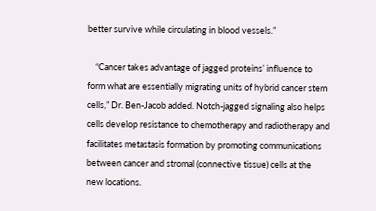better survive while circulating in blood vessels.”

    “Cancer takes advantage of jagged proteins’ influence to form what are essentially migrating units of hybrid cancer stem cells,” Dr. Ben-Jacob added. Notch-jagged signaling also helps cells develop resistance to chemotherapy and radiotherapy and facilitates metastasis formation by promoting communications between cancer and stromal (connective tissue) cells at the new locations.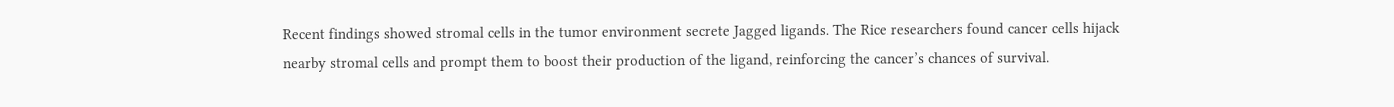Recent findings showed stromal cells in the tumor environment secrete Jagged ligands. The Rice researchers found cancer cells hijack nearby stromal cells and prompt them to boost their production of the ligand, reinforcing the cancer’s chances of survival.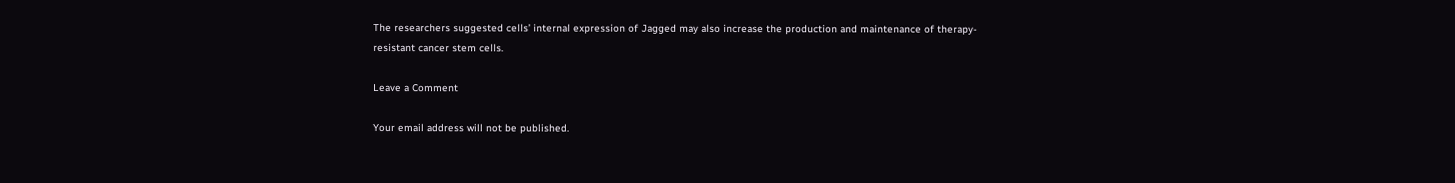The researchers suggested cells’ internal expression of Jagged may also increase the production and maintenance of therapy-resistant cancer stem cells.

Leave a Comment

Your email address will not be published.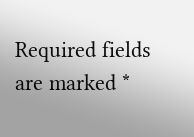Required fields are marked *